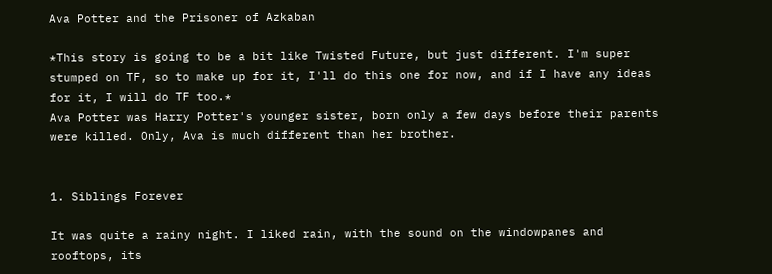Ava Potter and the Prisoner of Azkaban

*This story is going to be a bit like Twisted Future, but just different. I'm super stumped on TF, so to make up for it, I'll do this one for now, and if I have any ideas for it, I will do TF too.*
Ava Potter was Harry Potter's younger sister, born only a few days before their parents were killed. Only, Ava is much different than her brother.


1. Siblings Forever

It was quite a rainy night. I liked rain, with the sound on the windowpanes and rooftops, its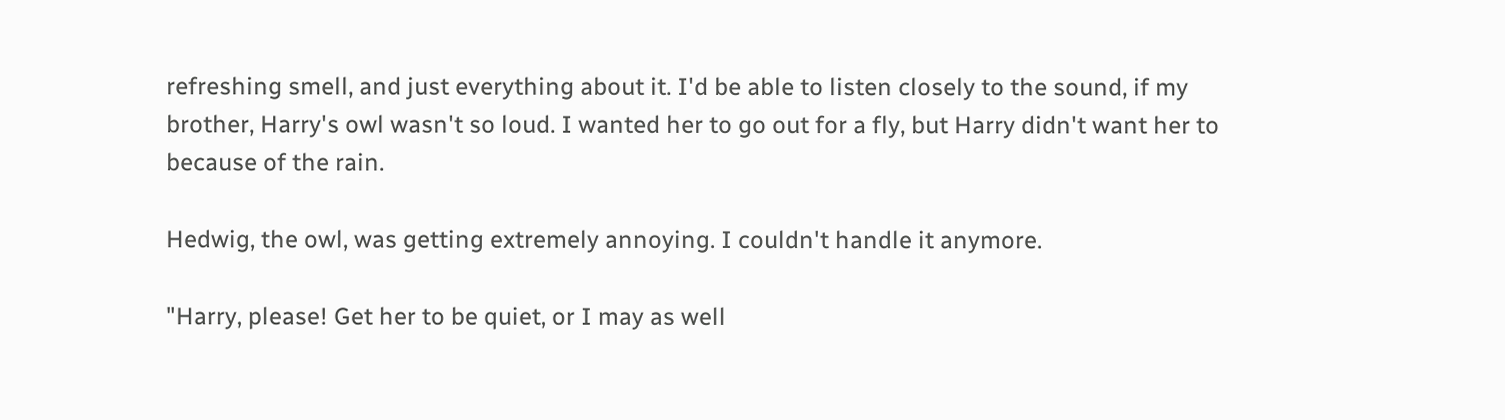refreshing smell, and just everything about it. I'd be able to listen closely to the sound, if my brother, Harry's owl wasn't so loud. I wanted her to go out for a fly, but Harry didn't want her to because of the rain.

Hedwig, the owl, was getting extremely annoying. I couldn't handle it anymore.

"Harry, please! Get her to be quiet, or I may as well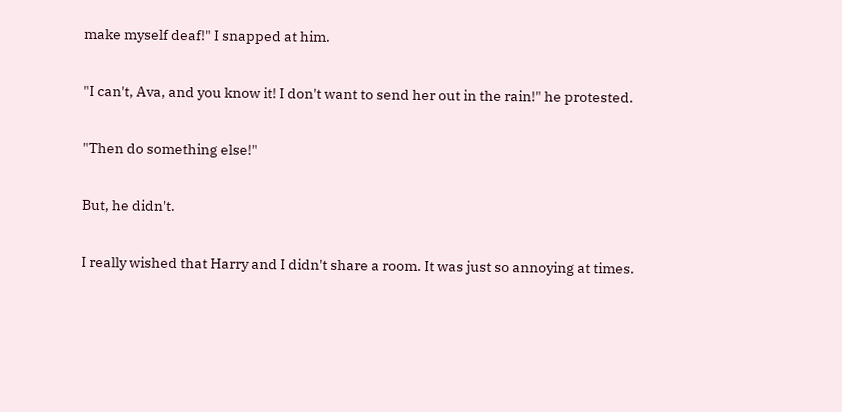make myself deaf!" I snapped at him.

"I can't, Ava, and you know it! I don't want to send her out in the rain!" he protested.

"Then do something else!"

But, he didn't.

I really wished that Harry and I didn't share a room. It was just so annoying at times.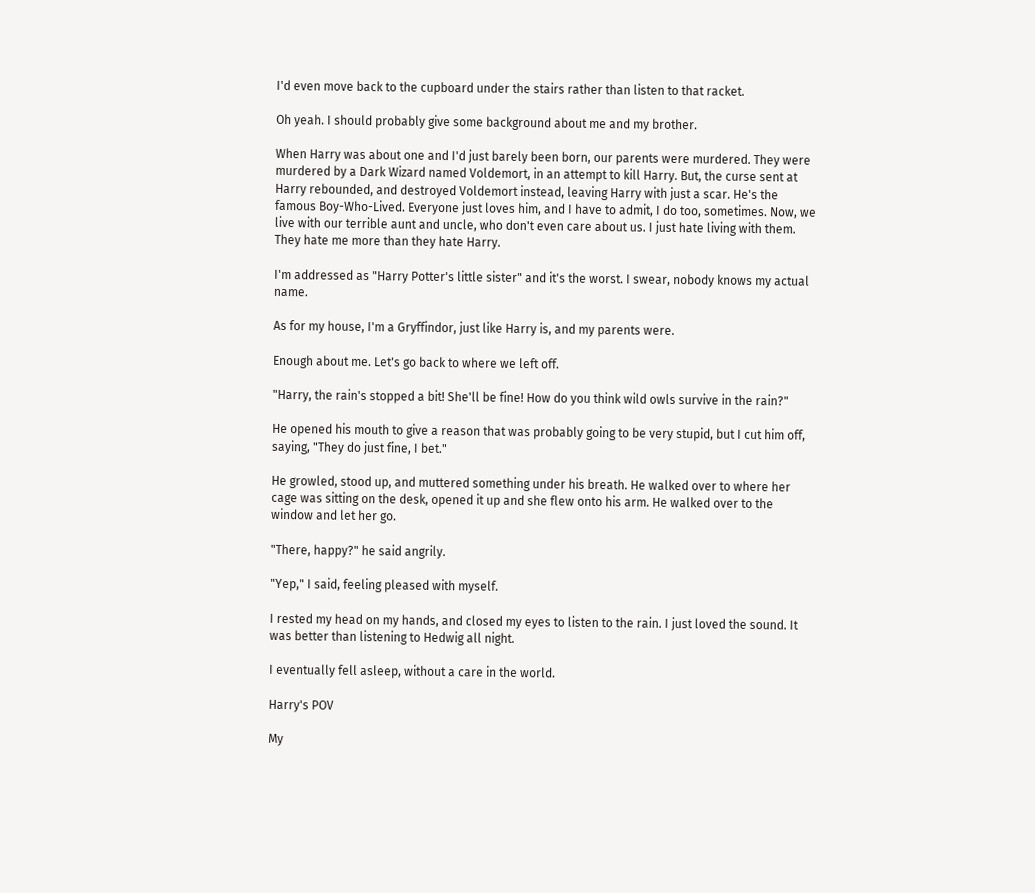I'd even move back to the cupboard under the stairs rather than listen to that racket.

Oh yeah. I should probably give some background about me and my brother.

When Harry was about one and I'd just barely been born, our parents were murdered. They were murdered by a Dark Wizard named Voldemort, in an attempt to kill Harry. But, the curse sent at Harry rebounded, and destroyed Voldemort instead, leaving Harry with just a scar. He's the famous Boy-Who-Lived. Everyone just loves him, and I have to admit, I do too, sometimes. Now, we live with our terrible aunt and uncle, who don't even care about us. I just hate living with them. They hate me more than they hate Harry.

I'm addressed as "Harry Potter's little sister" and it's the worst. I swear, nobody knows my actual name.

As for my house, I'm a Gryffindor, just like Harry is, and my parents were.

Enough about me. Let's go back to where we left off.

"Harry, the rain's stopped a bit! She'll be fine! How do you think wild owls survive in the rain?"

He opened his mouth to give a reason that was probably going to be very stupid, but I cut him off, saying, "They do just fine, I bet."

He growled, stood up, and muttered something under his breath. He walked over to where her cage was sitting on the desk, opened it up and she flew onto his arm. He walked over to the window and let her go.

"There, happy?" he said angrily.

"Yep," I said, feeling pleased with myself.

I rested my head on my hands, and closed my eyes to listen to the rain. I just loved the sound. It was better than listening to Hedwig all night.

I eventually fell asleep, without a care in the world.

Harry's POV

My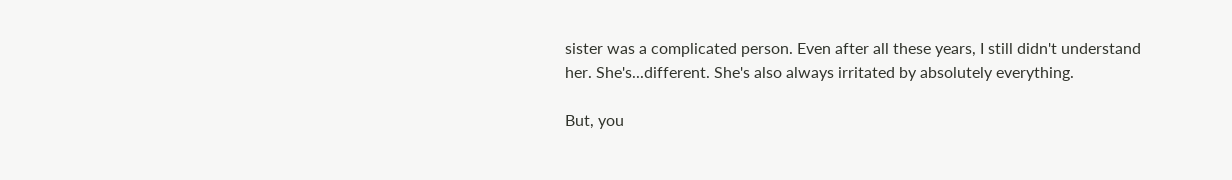sister was a complicated person. Even after all these years, I still didn't understand her. She's...different. She's also always irritated by absolutely everything.

But, you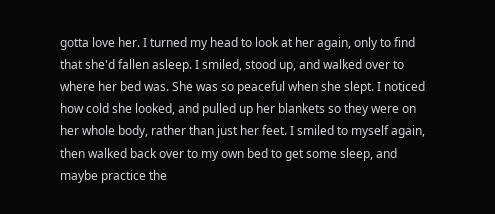gotta love her. I turned my head to look at her again, only to find that she'd fallen asleep. I smiled, stood up, and walked over to where her bed was. She was so peaceful when she slept. I noticed how cold she looked, and pulled up her blankets so they were on her whole body, rather than just her feet. I smiled to myself again, then walked back over to my own bed to get some sleep, and maybe practice the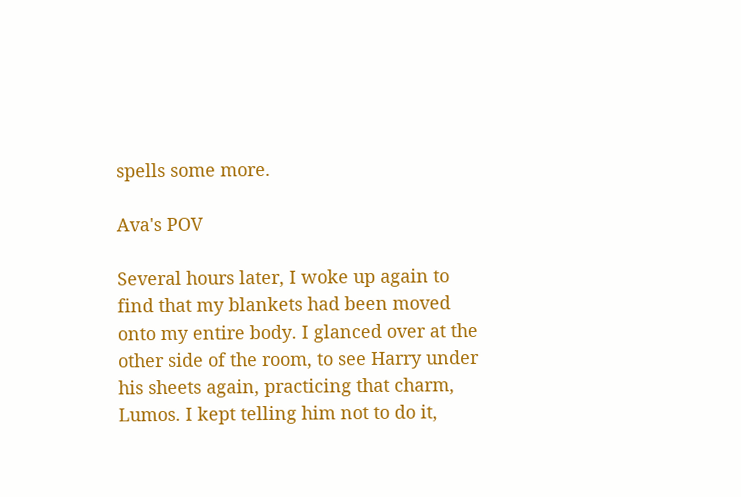spells some more.

Ava's POV

Several hours later, I woke up again to find that my blankets had been moved onto my entire body. I glanced over at the other side of the room, to see Harry under his sheets again, practicing that charm, Lumos. I kept telling him not to do it,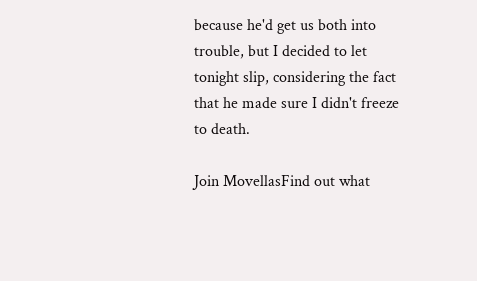because he'd get us both into trouble, but I decided to let tonight slip, considering the fact that he made sure I didn't freeze to death.

Join MovellasFind out what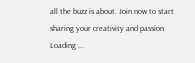all the buzz is about. Join now to start sharing your creativity and passion
Loading ...